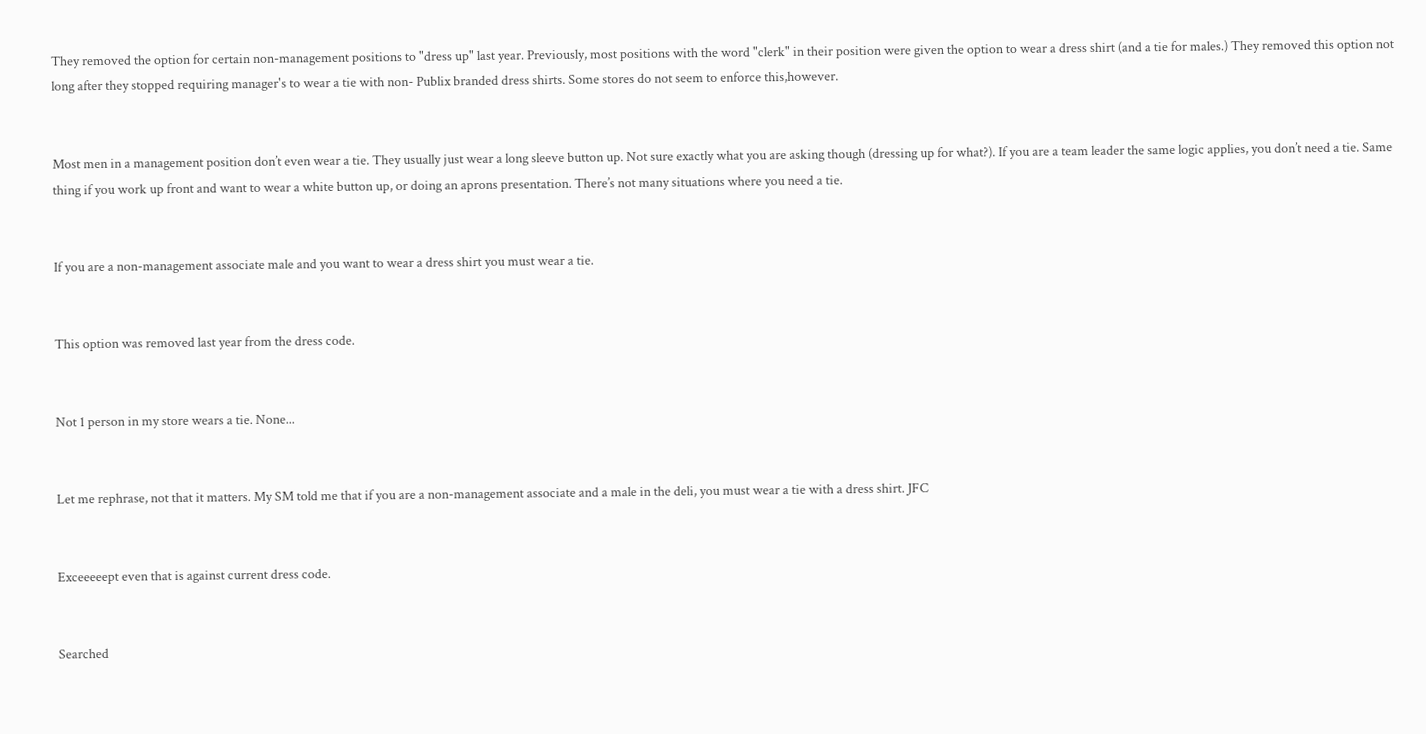They removed the option for certain non-management positions to "dress up" last year. Previously, most positions with the word "clerk" in their position were given the option to wear a dress shirt (and a tie for males.) They removed this option not long after they stopped requiring manager's to wear a tie with non- Publix branded dress shirts. Some stores do not seem to enforce this,however.


Most men in a management position don’t even wear a tie. They usually just wear a long sleeve button up. Not sure exactly what you are asking though (dressing up for what?). If you are a team leader the same logic applies, you don’t need a tie. Same thing if you work up front and want to wear a white button up, or doing an aprons presentation. There’s not many situations where you need a tie.


If you are a non-management associate male and you want to wear a dress shirt you must wear a tie.


This option was removed last year from the dress code.


Not 1 person in my store wears a tie. None...


Let me rephrase, not that it matters. My SM told me that if you are a non-management associate and a male in the deli, you must wear a tie with a dress shirt. JFC


Exceeeeept even that is against current dress code.


Searched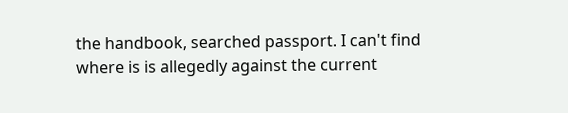the handbook, searched passport. I can't find where is is allegedly against the current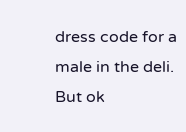dress code for a male in the deli. But ok